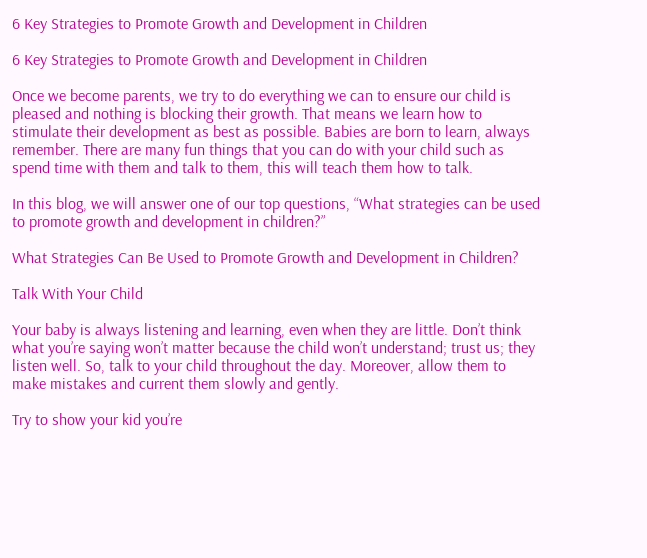6 Key Strategies to Promote Growth and Development in Children

6 Key Strategies to Promote Growth and Development in Children

Once we become parents, we try to do everything we can to ensure our child is pleased and nothing is blocking their growth. That means we learn how to stimulate their development as best as possible. Babies are born to learn, always remember. There are many fun things that you can do with your child such as spend time with them and talk to them, this will teach them how to talk.

In this blog, we will answer one of our top questions, “What strategies can be used to promote growth and development in children?”

What Strategies Can Be Used to Promote Growth and Development in Children?

Talk With Your Child

Your baby is always listening and learning, even when they are little. Don’t think what you’re saying won’t matter because the child won’t understand; trust us; they listen well. So, talk to your child throughout the day. Moreover, allow them to make mistakes and current them slowly and gently.

Try to show your kid you’re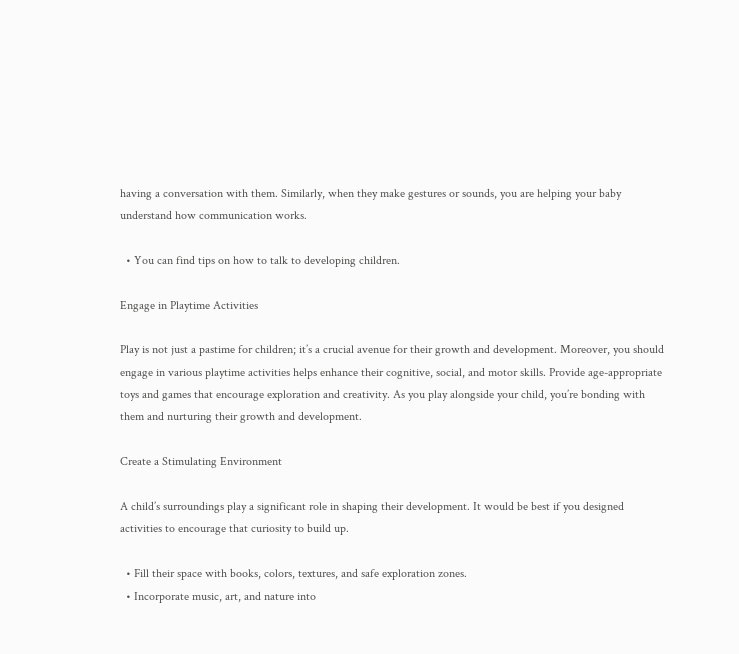having a conversation with them. Similarly, when they make gestures or sounds, you are helping your baby understand how communication works.

  • You can find tips on how to talk to developing children.

Engage in Playtime Activities

Play is not just a pastime for children; it’s a crucial avenue for their growth and development. Moreover, you should engage in various playtime activities helps enhance their cognitive, social, and motor skills. Provide age-appropriate toys and games that encourage exploration and creativity. As you play alongside your child, you’re bonding with them and nurturing their growth and development.

Create a Stimulating Environment

A child’s surroundings play a significant role in shaping their development. It would be best if you designed activities to encourage that curiosity to build up.

  • Fill their space with books, colors, textures, and safe exploration zones.
  • Incorporate music, art, and nature into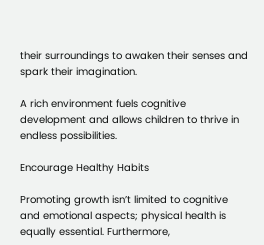their surroundings to awaken their senses and spark their imagination.

A rich environment fuels cognitive development and allows children to thrive in endless possibilities.

Encourage Healthy Habits

Promoting growth isn’t limited to cognitive and emotional aspects; physical health is equally essential. Furthermore,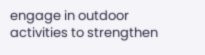engage in outdoor activities to strengthen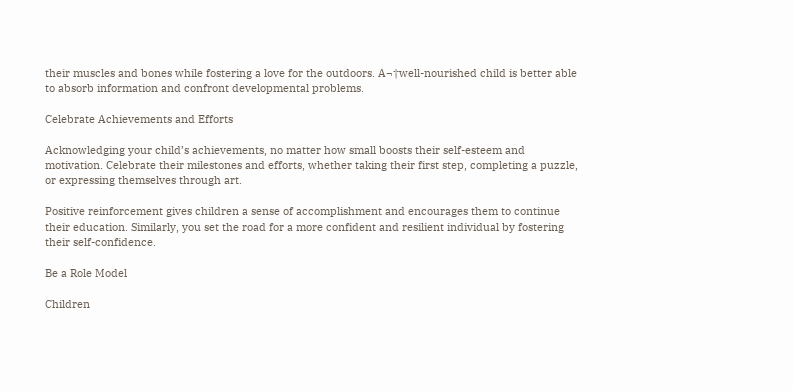their muscles and bones while fostering a love for the outdoors. A¬†well-nourished child is better able to absorb information and confront developmental problems.

Celebrate Achievements and Efforts

Acknowledging your child’s achievements, no matter how small boosts their self-esteem and motivation. Celebrate their milestones and efforts, whether taking their first step, completing a puzzle, or expressing themselves through art.

Positive reinforcement gives children a sense of accomplishment and encourages them to continue their education. Similarly, you set the road for a more confident and resilient individual by fostering their self-confidence.

Be a Role Model

Children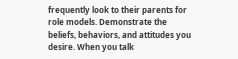frequently look to their parents for role models. Demonstrate the beliefs, behaviors, and attitudes you desire. When you talk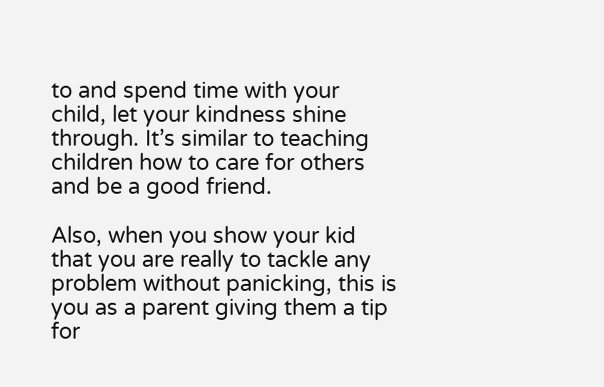to and spend time with your child, let your kindness shine through. It’s similar to teaching children how to care for others and be a good friend.

Also, when you show your kid that you are really to tackle any problem without panicking, this is you as a parent giving them a tip for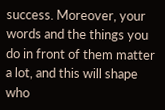success. Moreover, your words and the things you do in front of them matter a lot, and this will shape who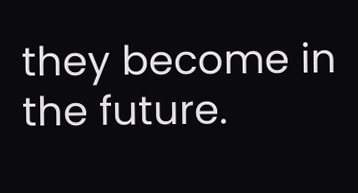they become in the future.